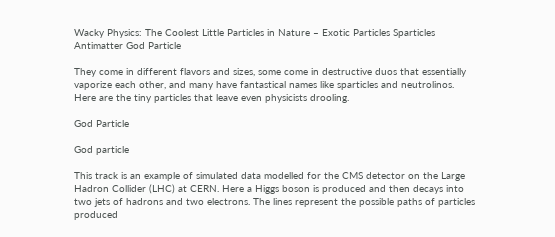Wacky Physics: The Coolest Little Particles in Nature – Exotic Particles Sparticles Antimatter God Particle

They come in different flavors and sizes, some come in destructive duos that essentially vaporize each other, and many have fantastical names like sparticles and neutrolinos. Here are the tiny particles that leave even physicists drooling.

God Particle

God particle

This track is an example of simulated data modelled for the CMS detector on the Large Hadron Collider (LHC) at CERN. Here a Higgs boson is produced and then decays into two jets of hadrons and two electrons. The lines represent the possible paths of particles produced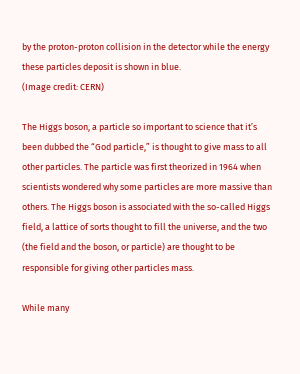by the proton-proton collision in the detector while the energy these particles deposit is shown in blue.
(Image credit: CERN)

The Higgs boson, a particle so important to science that it’s been dubbed the “God particle,” is thought to give mass to all other particles. The particle was first theorized in 1964 when scientists wondered why some particles are more massive than others. The Higgs boson is associated with the so-called Higgs field, a lattice of sorts thought to fill the universe, and the two (the field and the boson, or particle) are thought to be responsible for giving other particles mass.

While many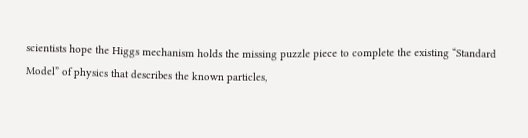scientists hope the Higgs mechanism holds the missing puzzle piece to complete the existing “Standard Model” of physics that describes the known particles,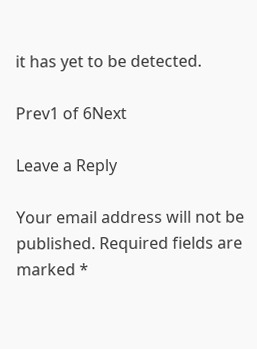it has yet to be detected.

Prev1 of 6Next

Leave a Reply

Your email address will not be published. Required fields are marked *